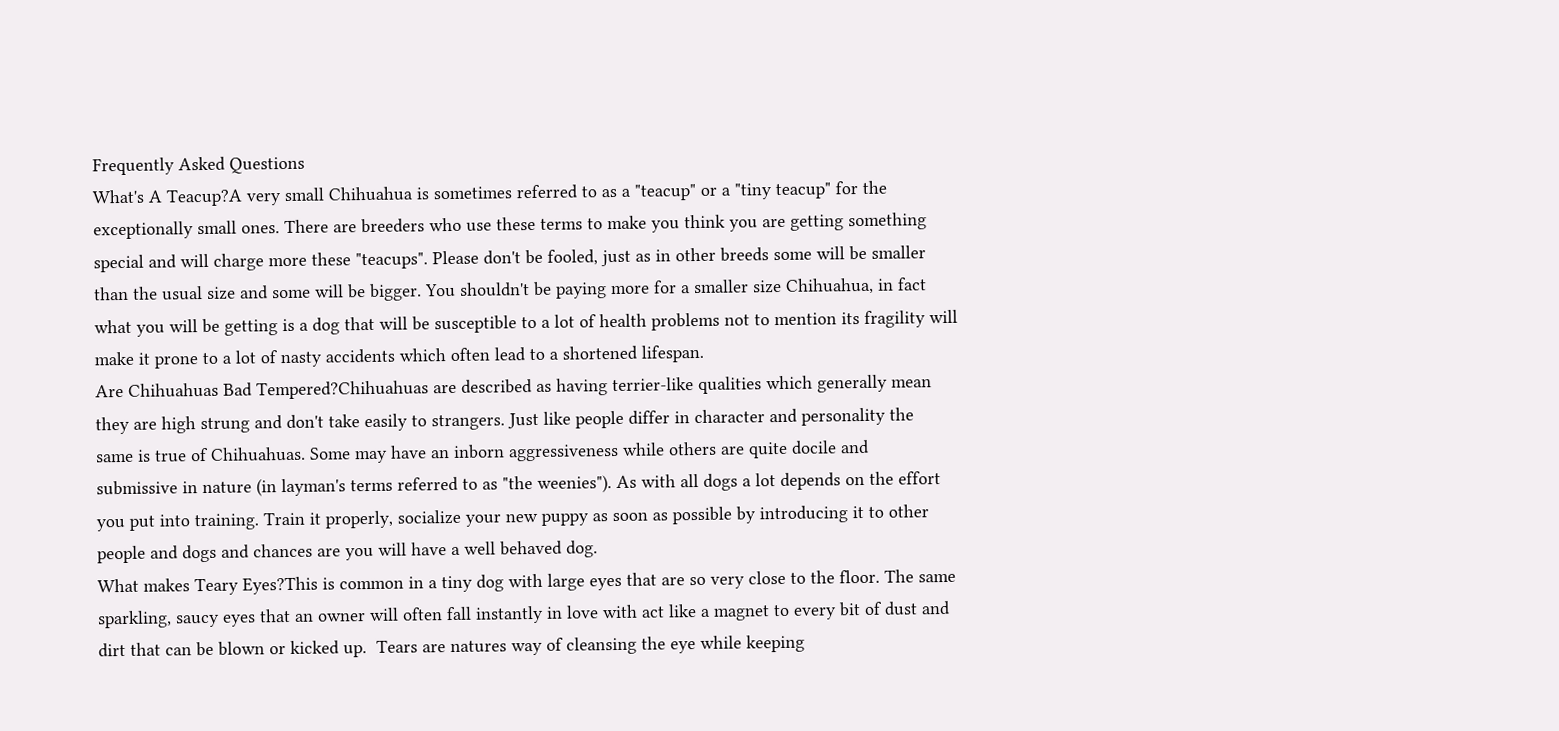Frequently Asked Questions
What's A Teacup?A very small Chihuahua is sometimes referred to as a "teacup" or a "tiny teacup" for the
exceptionally small ones. There are breeders who use these terms to make you think you are getting something
special and will charge more these "teacups". Please don't be fooled, just as in other breeds some will be smaller
than the usual size and some will be bigger. You shouldn't be paying more for a smaller size Chihuahua, in fact
what you will be getting is a dog that will be susceptible to a lot of health problems not to mention its fragility will
make it prone to a lot of nasty accidents which often lead to a shortened lifespan.
Are Chihuahuas Bad Tempered?Chihuahuas are described as having terrier-like qualities which generally mean
they are high strung and don't take easily to strangers. Just like people differ in character and personality the
same is true of Chihuahuas. Some may have an inborn aggressiveness while others are quite docile and
submissive in nature (in layman's terms referred to as "the weenies"). As with all dogs a lot depends on the effort
you put into training. Train it properly, socialize your new puppy as soon as possible by introducing it to other
people and dogs and chances are you will have a well behaved dog.
What makes Teary Eyes?This is common in a tiny dog with large eyes that are so very close to the floor. The same
sparkling, saucy eyes that an owner will often fall instantly in love with act like a magnet to every bit of dust and
dirt that can be blown or kicked up.  Tears are natures way of cleansing the eye while keeping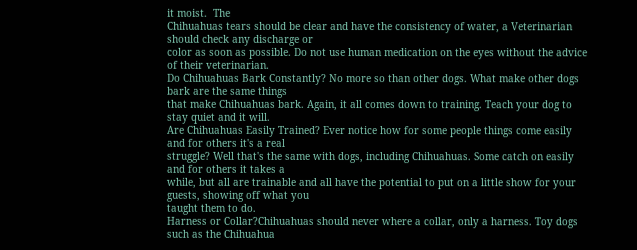it moist.  The
Chihuahuas tears should be clear and have the consistency of water, a Veterinarian should check any discharge or
color as soon as possible. Do not use human medication on the eyes without the advice of their veterinarian.
Do Chihuahuas Bark Constantly? No more so than other dogs. What make other dogs bark are the same things
that make Chihuahuas bark. Again, it all comes down to training. Teach your dog to stay quiet and it will.
Are Chihuahuas Easily Trained? Ever notice how for some people things come easily and for others it's a real
struggle? Well that's the same with dogs, including Chihuahuas. Some catch on easily and for others it takes a
while, but all are trainable and all have the potential to put on a little show for your guests, showing off what you
taught them to do.
Harness or Collar?Chihuahuas should never where a collar, only a harness. Toy dogs such as the Chihuahua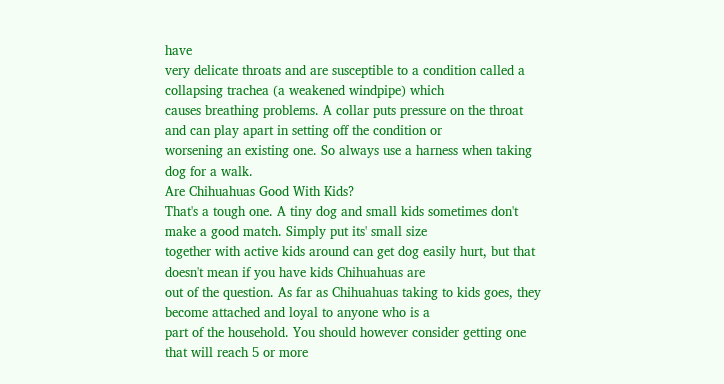have
very delicate throats and are susceptible to a condition called a collapsing trachea (a weakened windpipe) which
causes breathing problems. A collar puts pressure on the throat and can play apart in setting off the condition or
worsening an existing one. So always use a harness when taking dog for a walk.
Are Chihuahuas Good With Kids?
That's a tough one. A tiny dog and small kids sometimes don't make a good match. Simply put its' small size
together with active kids around can get dog easily hurt, but that doesn't mean if you have kids Chihuahuas are
out of the question. As far as Chihuahuas taking to kids goes, they become attached and loyal to anyone who is a
part of the household. You should however consider getting one that will reach 5 or more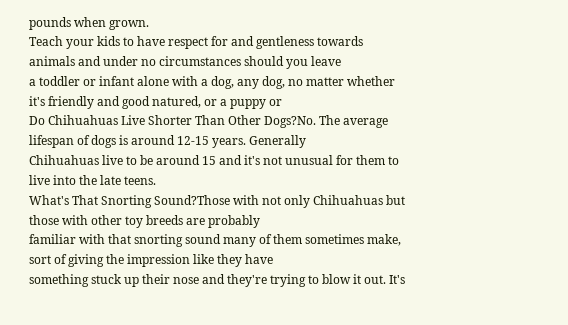pounds when grown.
Teach your kids to have respect for and gentleness towards animals and under no circumstances should you leave
a toddler or infant alone with a dog, any dog, no matter whether it's friendly and good natured, or a puppy or
Do Chihuahuas Live Shorter Than Other Dogs?No. The average lifespan of dogs is around 12-15 years. Generally
Chihuahuas live to be around 15 and it's not unusual for them to live into the late teens.
What's That Snorting Sound?Those with not only Chihuahuas but those with other toy breeds are probably
familiar with that snorting sound many of them sometimes make, sort of giving the impression like they have
something stuck up their nose and they're trying to blow it out. It's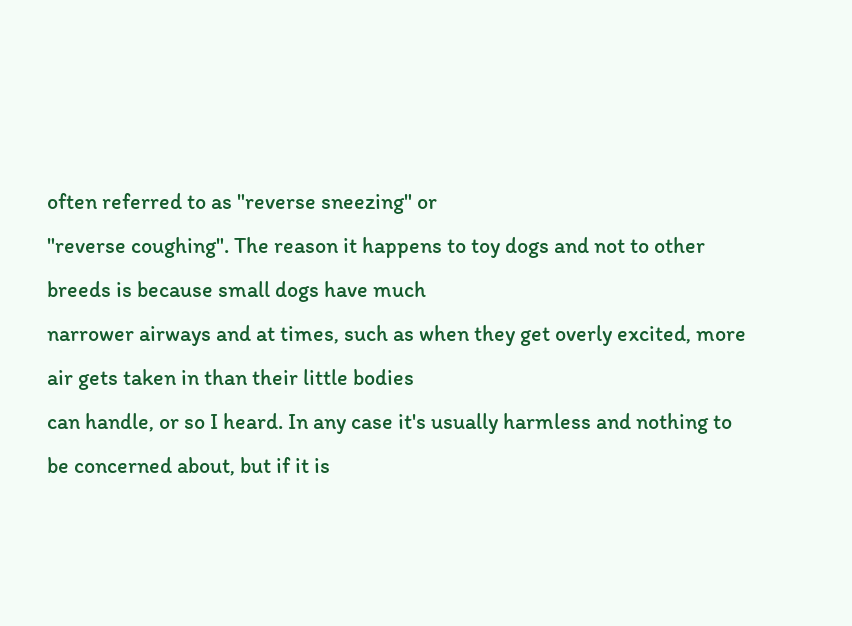often referred to as "reverse sneezing" or
"reverse coughing". The reason it happens to toy dogs and not to other breeds is because small dogs have much
narrower airways and at times, such as when they get overly excited, more air gets taken in than their little bodies
can handle, or so I heard. In any case it's usually harmless and nothing to be concerned about, but if it is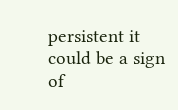persistent it could be a sign of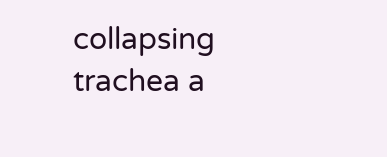collapsing trachea a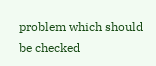problem which should be checked